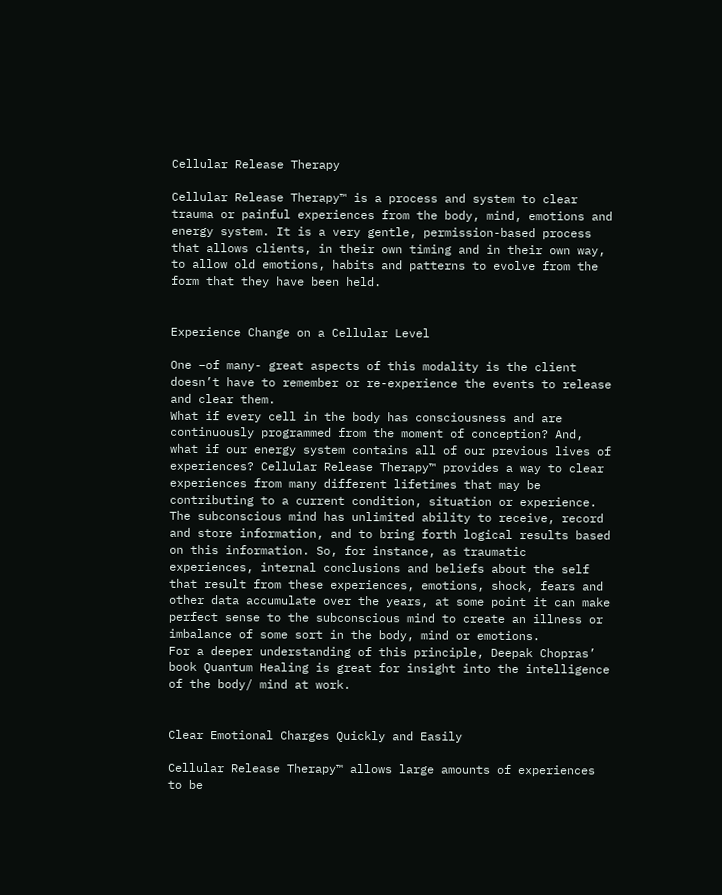Cellular Release Therapy

Cellular Release Therapy™ is a process and system to clear trauma or painful experiences from the body, mind, emotions and energy system. It is a very gentle, permission-based process that allows clients, in their own timing and in their own way, to allow old emotions, habits and patterns to evolve from the form that they have been held.


Experience Change on a Cellular Level

One –of many- great aspects of this modality is the client doesn’t have to remember or re-experience the events to release and clear them.
What if every cell in the body has consciousness and are continuously programmed from the moment of conception? And, what if our energy system contains all of our previous lives of experiences? Cellular Release Therapy™ provides a way to clear experiences from many different lifetimes that may be contributing to a current condition, situation or experience.
The subconscious mind has unlimited ability to receive, record and store information, and to bring forth logical results based on this information. So, for instance, as traumatic experiences, internal conclusions and beliefs about the self that result from these experiences, emotions, shock, fears and other data accumulate over the years, at some point it can make perfect sense to the subconscious mind to create an illness or imbalance of some sort in the body, mind or emotions.
For a deeper understanding of this principle, Deepak Chopras’ book Quantum Healing is great for insight into the intelligence of the body/ mind at work.


Clear Emotional Charges Quickly and Easily

Cellular Release Therapy™ allows large amounts of experiences to be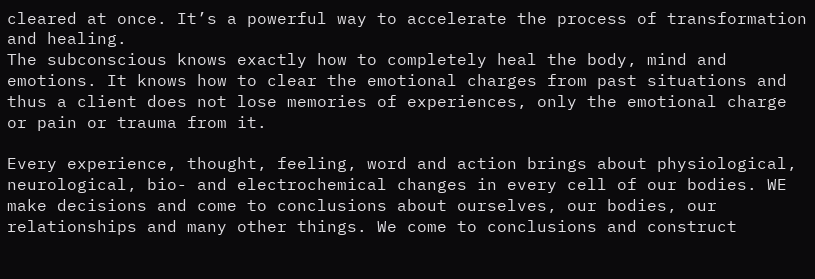cleared at once. It’s a powerful way to accelerate the process of transformation and healing.
The subconscious knows exactly how to completely heal the body, mind and emotions. It knows how to clear the emotional charges from past situations and thus a client does not lose memories of experiences, only the emotional charge or pain or trauma from it.

Every experience, thought, feeling, word and action brings about physiological, neurological, bio- and electrochemical changes in every cell of our bodies. WE make decisions and come to conclusions about ourselves, our bodies, our relationships and many other things. We come to conclusions and construct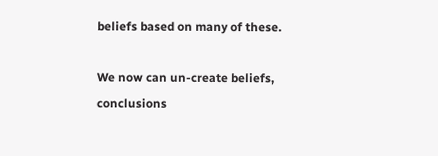beliefs based on many of these.

We now can un-create beliefs, conclusions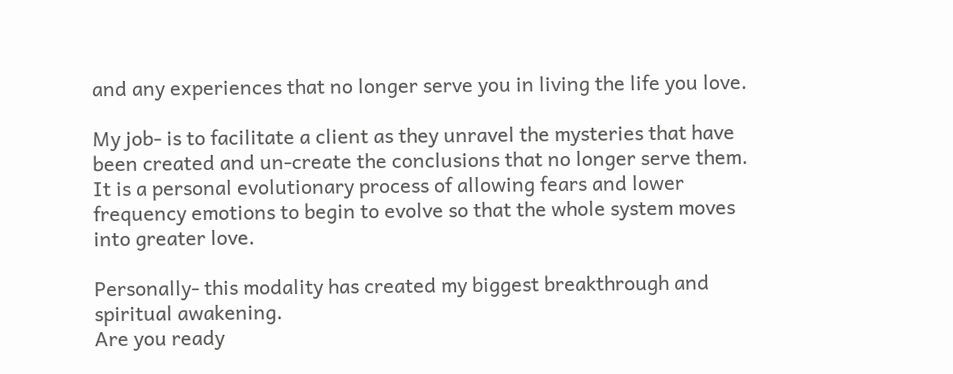and any experiences that no longer serve you in living the life you love.

My job- is to facilitate a client as they unravel the mysteries that have been created and un-create the conclusions that no longer serve them. It is a personal evolutionary process of allowing fears and lower frequency emotions to begin to evolve so that the whole system moves into greater love.

Personally- this modality has created my biggest breakthrough and spiritual awakening.
Are you ready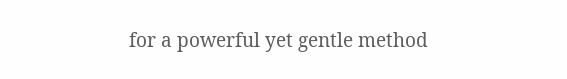for a powerful yet gentle method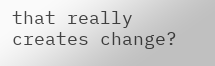that really creates change?